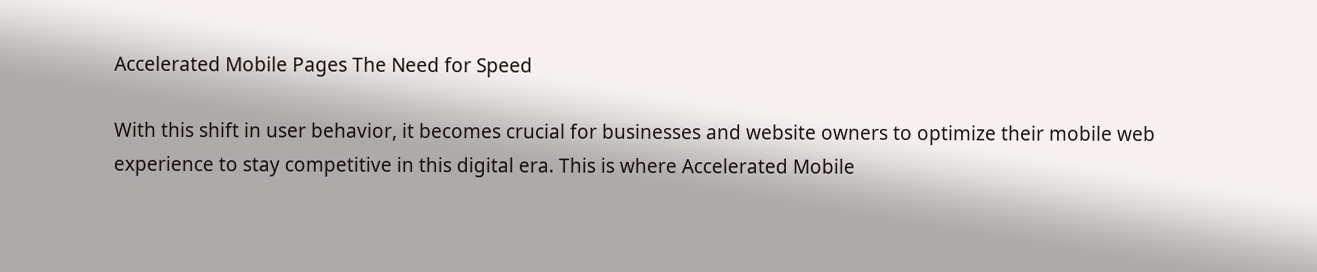Accelerated Mobile Pages The Need for Speed

With this shift in user behavior, it becomes crucial for businesses and website owners to optimize their mobile web experience to stay competitive in this digital era. This is where Accelerated Mobile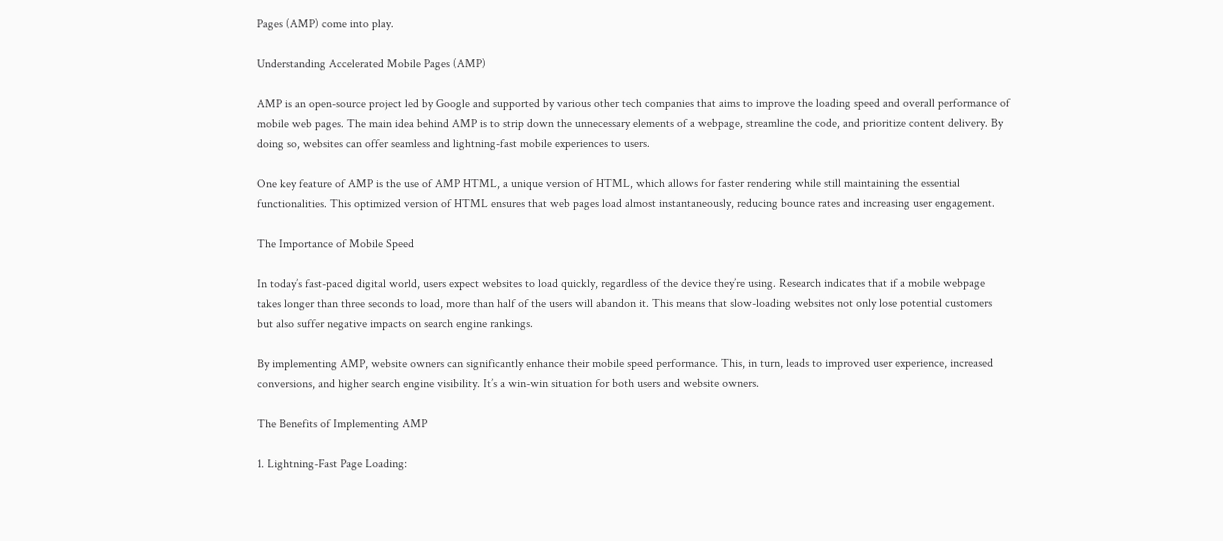Pages (AMP) come into play.

Understanding Accelerated Mobile Pages (AMP)

AMP is an open-source project led by Google and supported by various other tech companies that aims to improve the loading speed and overall performance of mobile web pages. The main idea behind AMP is to strip down the unnecessary elements of a webpage, streamline the code, and prioritize content delivery. By doing so, websites can offer seamless and lightning-fast mobile experiences to users.

One key feature of AMP is the use of AMP HTML, a unique version of HTML, which allows for faster rendering while still maintaining the essential functionalities. This optimized version of HTML ensures that web pages load almost instantaneously, reducing bounce rates and increasing user engagement.

The Importance of Mobile Speed

In today’s fast-paced digital world, users expect websites to load quickly, regardless of the device they’re using. Research indicates that if a mobile webpage takes longer than three seconds to load, more than half of the users will abandon it. This means that slow-loading websites not only lose potential customers but also suffer negative impacts on search engine rankings.

By implementing AMP, website owners can significantly enhance their mobile speed performance. This, in turn, leads to improved user experience, increased conversions, and higher search engine visibility. It’s a win-win situation for both users and website owners.

The Benefits of Implementing AMP

1. Lightning-Fast Page Loading: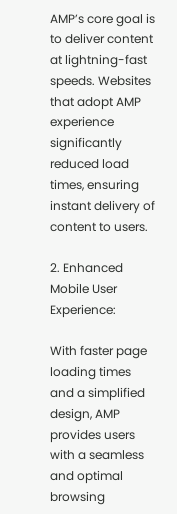AMP’s core goal is to deliver content at lightning-fast speeds. Websites that adopt AMP experience significantly reduced load times, ensuring instant delivery of content to users.

2. Enhanced Mobile User Experience:

With faster page loading times and a simplified design, AMP provides users with a seamless and optimal browsing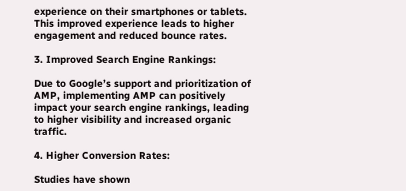experience on their smartphones or tablets. This improved experience leads to higher engagement and reduced bounce rates.

3. Improved Search Engine Rankings:

Due to Google’s support and prioritization of AMP, implementing AMP can positively impact your search engine rankings, leading to higher visibility and increased organic traffic.

4. Higher Conversion Rates:

Studies have shown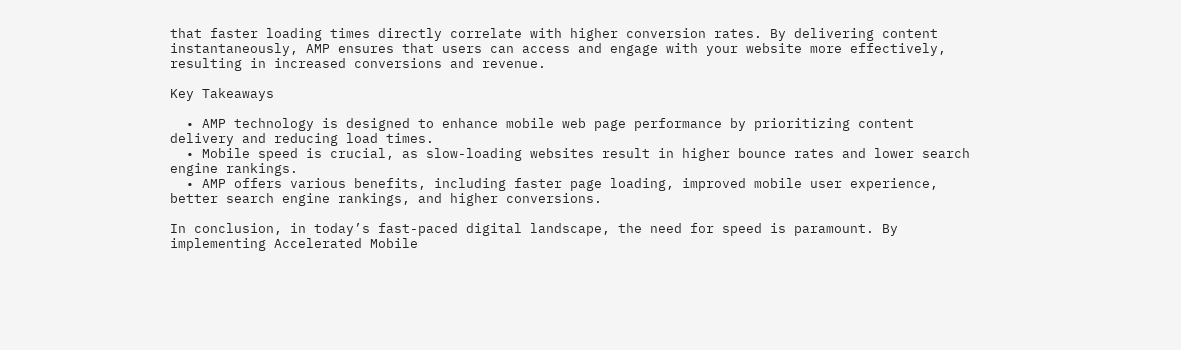that faster loading times directly correlate with higher conversion rates. By delivering content instantaneously, AMP ensures that users can access and engage with your website more effectively, resulting in increased conversions and revenue.

Key Takeaways

  • AMP technology is designed to enhance mobile web page performance by prioritizing content delivery and reducing load times.
  • Mobile speed is crucial, as slow-loading websites result in higher bounce rates and lower search engine rankings.
  • AMP offers various benefits, including faster page loading, improved mobile user experience, better search engine rankings, and higher conversions.

In conclusion, in today’s fast-paced digital landscape, the need for speed is paramount. By implementing Accelerated Mobile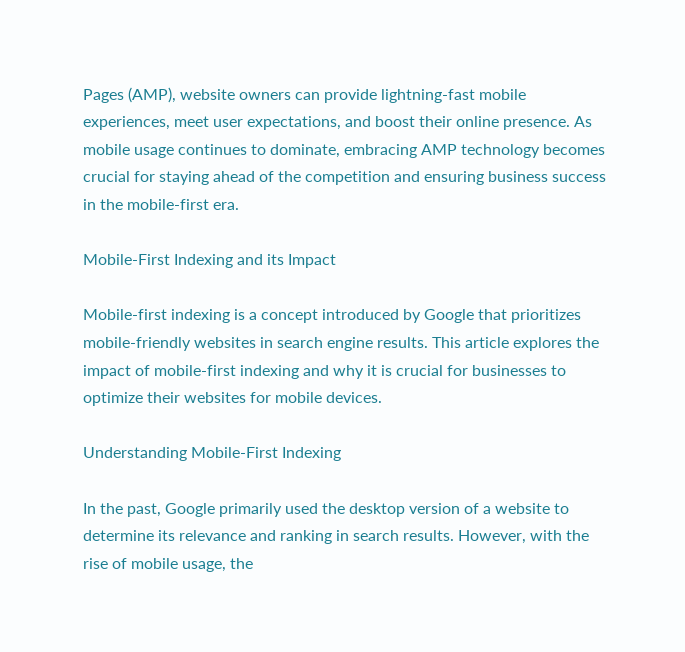Pages (AMP), website owners can provide lightning-fast mobile experiences, meet user expectations, and boost their online presence. As mobile usage continues to dominate, embracing AMP technology becomes crucial for staying ahead of the competition and ensuring business success in the mobile-first era.

Mobile-First Indexing and its Impact

Mobile-first indexing is a concept introduced by Google that prioritizes mobile-friendly websites in search engine results. This article explores the impact of mobile-first indexing and why it is crucial for businesses to optimize their websites for mobile devices.

Understanding Mobile-First Indexing

In the past, Google primarily used the desktop version of a website to determine its relevance and ranking in search results. However, with the rise of mobile usage, the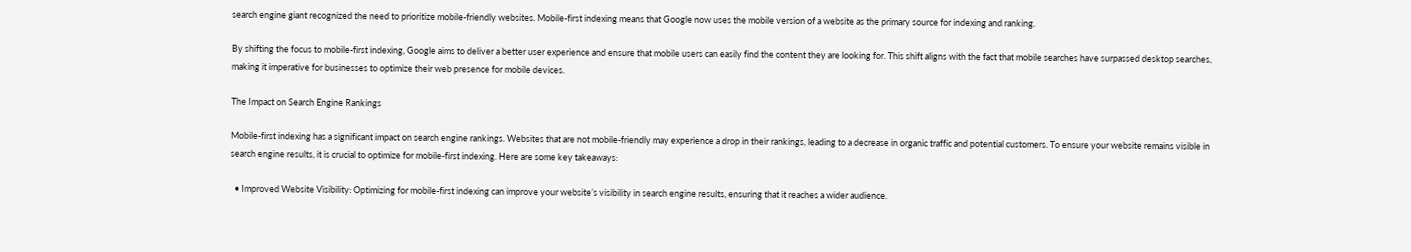search engine giant recognized the need to prioritize mobile-friendly websites. Mobile-first indexing means that Google now uses the mobile version of a website as the primary source for indexing and ranking.

By shifting the focus to mobile-first indexing, Google aims to deliver a better user experience and ensure that mobile users can easily find the content they are looking for. This shift aligns with the fact that mobile searches have surpassed desktop searches, making it imperative for businesses to optimize their web presence for mobile devices.

The Impact on Search Engine Rankings

Mobile-first indexing has a significant impact on search engine rankings. Websites that are not mobile-friendly may experience a drop in their rankings, leading to a decrease in organic traffic and potential customers. To ensure your website remains visible in search engine results, it is crucial to optimize for mobile-first indexing. Here are some key takeaways:

  • Improved Website Visibility: Optimizing for mobile-first indexing can improve your website’s visibility in search engine results, ensuring that it reaches a wider audience.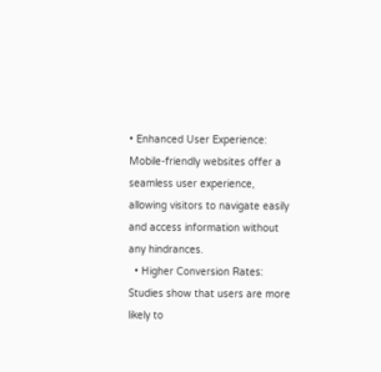• Enhanced User Experience: Mobile-friendly websites offer a seamless user experience, allowing visitors to navigate easily and access information without any hindrances.
  • Higher Conversion Rates: Studies show that users are more likely to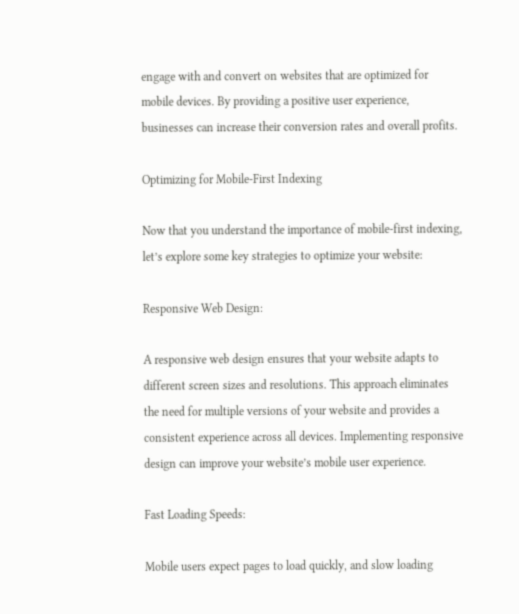engage with and convert on websites that are optimized for mobile devices. By providing a positive user experience, businesses can increase their conversion rates and overall profits.

Optimizing for Mobile-First Indexing

Now that you understand the importance of mobile-first indexing, let’s explore some key strategies to optimize your website:

Responsive Web Design:

A responsive web design ensures that your website adapts to different screen sizes and resolutions. This approach eliminates the need for multiple versions of your website and provides a consistent experience across all devices. Implementing responsive design can improve your website’s mobile user experience.

Fast Loading Speeds:

Mobile users expect pages to load quickly, and slow loading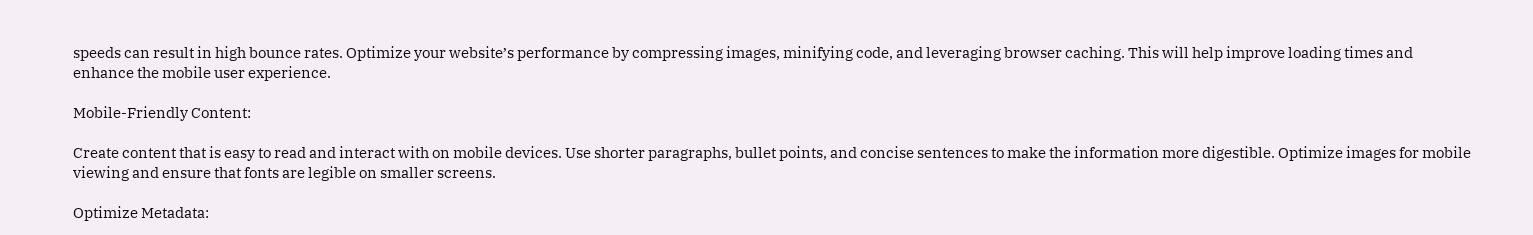speeds can result in high bounce rates. Optimize your website’s performance by compressing images, minifying code, and leveraging browser caching. This will help improve loading times and enhance the mobile user experience.

Mobile-Friendly Content:

Create content that is easy to read and interact with on mobile devices. Use shorter paragraphs, bullet points, and concise sentences to make the information more digestible. Optimize images for mobile viewing and ensure that fonts are legible on smaller screens.

Optimize Metadata: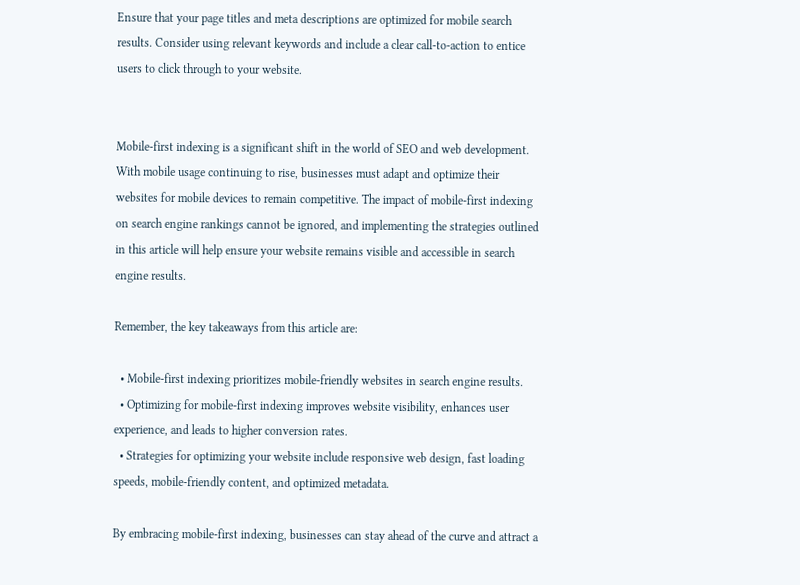Ensure that your page titles and meta descriptions are optimized for mobile search results. Consider using relevant keywords and include a clear call-to-action to entice users to click through to your website.


Mobile-first indexing is a significant shift in the world of SEO and web development. With mobile usage continuing to rise, businesses must adapt and optimize their websites for mobile devices to remain competitive. The impact of mobile-first indexing on search engine rankings cannot be ignored, and implementing the strategies outlined in this article will help ensure your website remains visible and accessible in search engine results.

Remember, the key takeaways from this article are:

  • Mobile-first indexing prioritizes mobile-friendly websites in search engine results.
  • Optimizing for mobile-first indexing improves website visibility, enhances user experience, and leads to higher conversion rates.
  • Strategies for optimizing your website include responsive web design, fast loading speeds, mobile-friendly content, and optimized metadata.

By embracing mobile-first indexing, businesses can stay ahead of the curve and attract a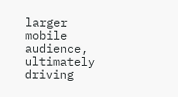larger mobile audience, ultimately driving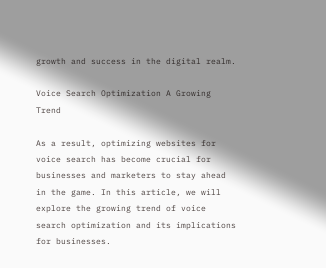growth and success in the digital realm.

Voice Search Optimization A Growing Trend

As a result, optimizing websites for voice search has become crucial for businesses and marketers to stay ahead in the game. In this article, we will explore the growing trend of voice search optimization and its implications for businesses.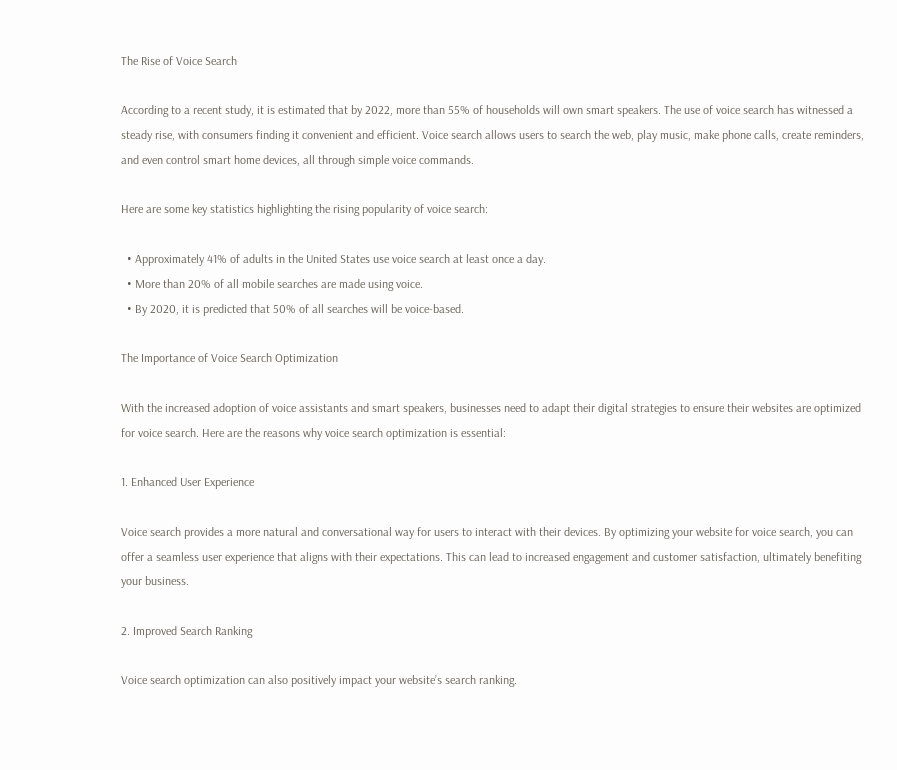The Rise of Voice Search

According to a recent study, it is estimated that by 2022, more than 55% of households will own smart speakers. The use of voice search has witnessed a steady rise, with consumers finding it convenient and efficient. Voice search allows users to search the web, play music, make phone calls, create reminders, and even control smart home devices, all through simple voice commands.

Here are some key statistics highlighting the rising popularity of voice search:

  • Approximately 41% of adults in the United States use voice search at least once a day.
  • More than 20% of all mobile searches are made using voice.
  • By 2020, it is predicted that 50% of all searches will be voice-based.

The Importance of Voice Search Optimization

With the increased adoption of voice assistants and smart speakers, businesses need to adapt their digital strategies to ensure their websites are optimized for voice search. Here are the reasons why voice search optimization is essential:

1. Enhanced User Experience

Voice search provides a more natural and conversational way for users to interact with their devices. By optimizing your website for voice search, you can offer a seamless user experience that aligns with their expectations. This can lead to increased engagement and customer satisfaction, ultimately benefiting your business.

2. Improved Search Ranking

Voice search optimization can also positively impact your website’s search ranking.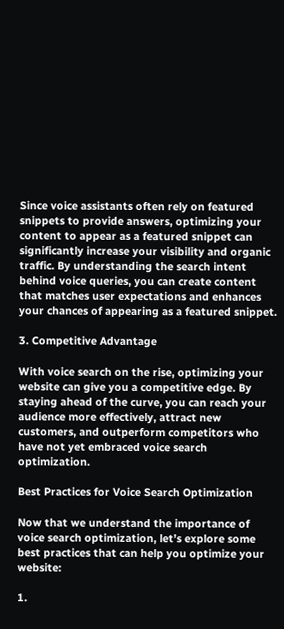Since voice assistants often rely on featured snippets to provide answers, optimizing your content to appear as a featured snippet can significantly increase your visibility and organic traffic. By understanding the search intent behind voice queries, you can create content that matches user expectations and enhances your chances of appearing as a featured snippet.

3. Competitive Advantage

With voice search on the rise, optimizing your website can give you a competitive edge. By staying ahead of the curve, you can reach your audience more effectively, attract new customers, and outperform competitors who have not yet embraced voice search optimization.

Best Practices for Voice Search Optimization

Now that we understand the importance of voice search optimization, let’s explore some best practices that can help you optimize your website:

1.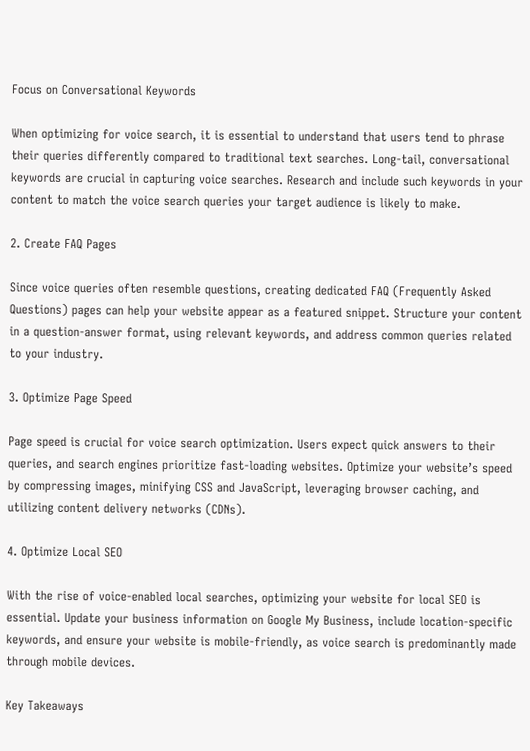Focus on Conversational Keywords

When optimizing for voice search, it is essential to understand that users tend to phrase their queries differently compared to traditional text searches. Long-tail, conversational keywords are crucial in capturing voice searches. Research and include such keywords in your content to match the voice search queries your target audience is likely to make.

2. Create FAQ Pages

Since voice queries often resemble questions, creating dedicated FAQ (Frequently Asked Questions) pages can help your website appear as a featured snippet. Structure your content in a question-answer format, using relevant keywords, and address common queries related to your industry.

3. Optimize Page Speed

Page speed is crucial for voice search optimization. Users expect quick answers to their queries, and search engines prioritize fast-loading websites. Optimize your website’s speed by compressing images, minifying CSS and JavaScript, leveraging browser caching, and utilizing content delivery networks (CDNs).

4. Optimize Local SEO

With the rise of voice-enabled local searches, optimizing your website for local SEO is essential. Update your business information on Google My Business, include location-specific keywords, and ensure your website is mobile-friendly, as voice search is predominantly made through mobile devices.

Key Takeaways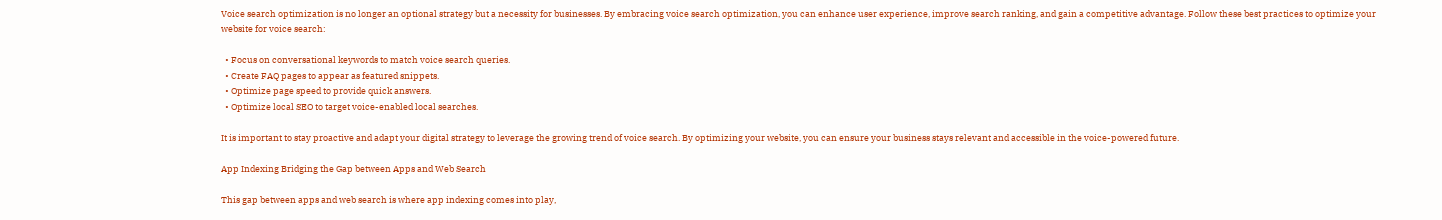Voice search optimization is no longer an optional strategy but a necessity for businesses. By embracing voice search optimization, you can enhance user experience, improve search ranking, and gain a competitive advantage. Follow these best practices to optimize your website for voice search:

  • Focus on conversational keywords to match voice search queries.
  • Create FAQ pages to appear as featured snippets.
  • Optimize page speed to provide quick answers.
  • Optimize local SEO to target voice-enabled local searches.

It is important to stay proactive and adapt your digital strategy to leverage the growing trend of voice search. By optimizing your website, you can ensure your business stays relevant and accessible in the voice-powered future.

App Indexing Bridging the Gap between Apps and Web Search

This gap between apps and web search is where app indexing comes into play,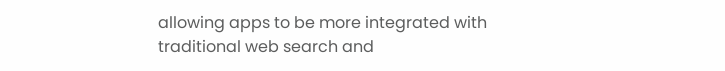allowing apps to be more integrated with traditional web search and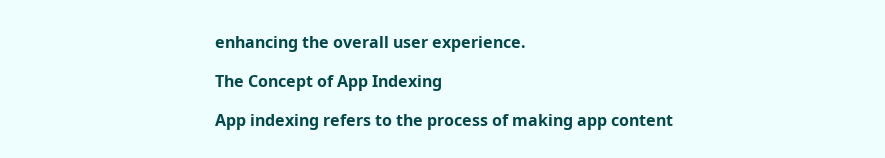enhancing the overall user experience.

The Concept of App Indexing

App indexing refers to the process of making app content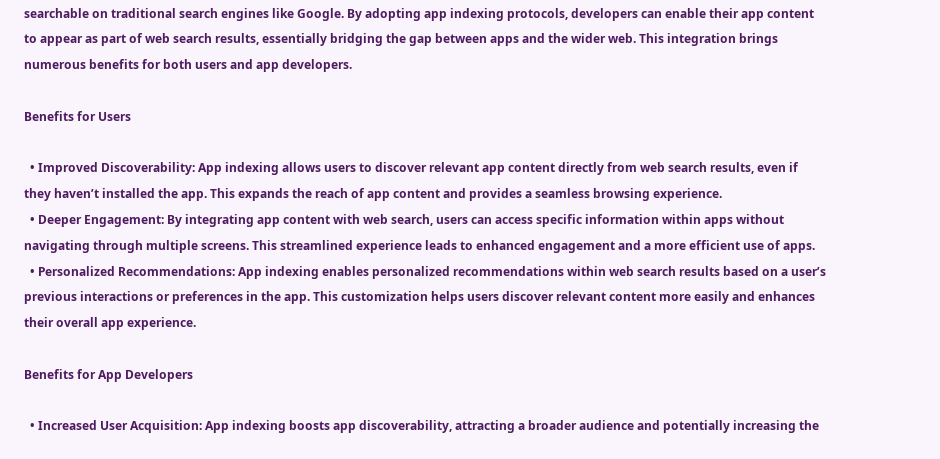searchable on traditional search engines like Google. By adopting app indexing protocols, developers can enable their app content to appear as part of web search results, essentially bridging the gap between apps and the wider web. This integration brings numerous benefits for both users and app developers.

Benefits for Users

  • Improved Discoverability: App indexing allows users to discover relevant app content directly from web search results, even if they haven’t installed the app. This expands the reach of app content and provides a seamless browsing experience.
  • Deeper Engagement: By integrating app content with web search, users can access specific information within apps without navigating through multiple screens. This streamlined experience leads to enhanced engagement and a more efficient use of apps.
  • Personalized Recommendations: App indexing enables personalized recommendations within web search results based on a user’s previous interactions or preferences in the app. This customization helps users discover relevant content more easily and enhances their overall app experience.

Benefits for App Developers

  • Increased User Acquisition: App indexing boosts app discoverability, attracting a broader audience and potentially increasing the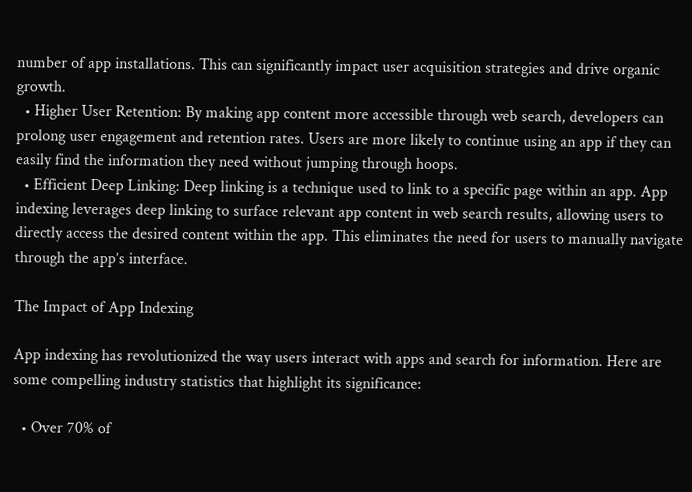number of app installations. This can significantly impact user acquisition strategies and drive organic growth.
  • Higher User Retention: By making app content more accessible through web search, developers can prolong user engagement and retention rates. Users are more likely to continue using an app if they can easily find the information they need without jumping through hoops.
  • Efficient Deep Linking: Deep linking is a technique used to link to a specific page within an app. App indexing leverages deep linking to surface relevant app content in web search results, allowing users to directly access the desired content within the app. This eliminates the need for users to manually navigate through the app’s interface.

The Impact of App Indexing

App indexing has revolutionized the way users interact with apps and search for information. Here are some compelling industry statistics that highlight its significance:

  • Over 70% of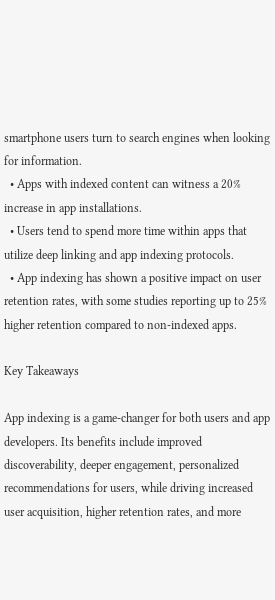smartphone users turn to search engines when looking for information.
  • Apps with indexed content can witness a 20% increase in app installations.
  • Users tend to spend more time within apps that utilize deep linking and app indexing protocols.
  • App indexing has shown a positive impact on user retention rates, with some studies reporting up to 25% higher retention compared to non-indexed apps.

Key Takeaways

App indexing is a game-changer for both users and app developers. Its benefits include improved discoverability, deeper engagement, personalized recommendations for users, while driving increased user acquisition, higher retention rates, and more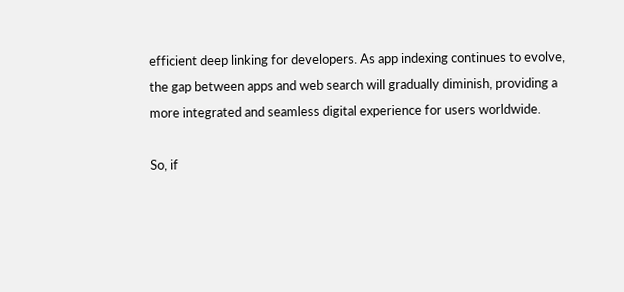efficient deep linking for developers. As app indexing continues to evolve, the gap between apps and web search will gradually diminish, providing a more integrated and seamless digital experience for users worldwide.

So, if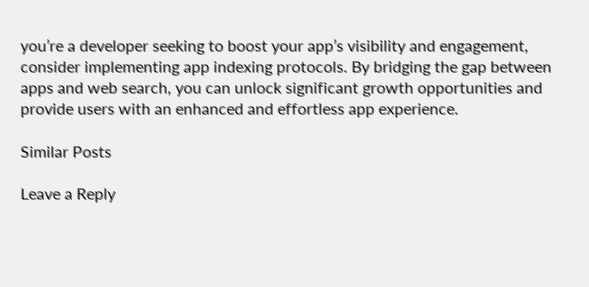you’re a developer seeking to boost your app’s visibility and engagement, consider implementing app indexing protocols. By bridging the gap between apps and web search, you can unlock significant growth opportunities and provide users with an enhanced and effortless app experience.

Similar Posts

Leave a Reply